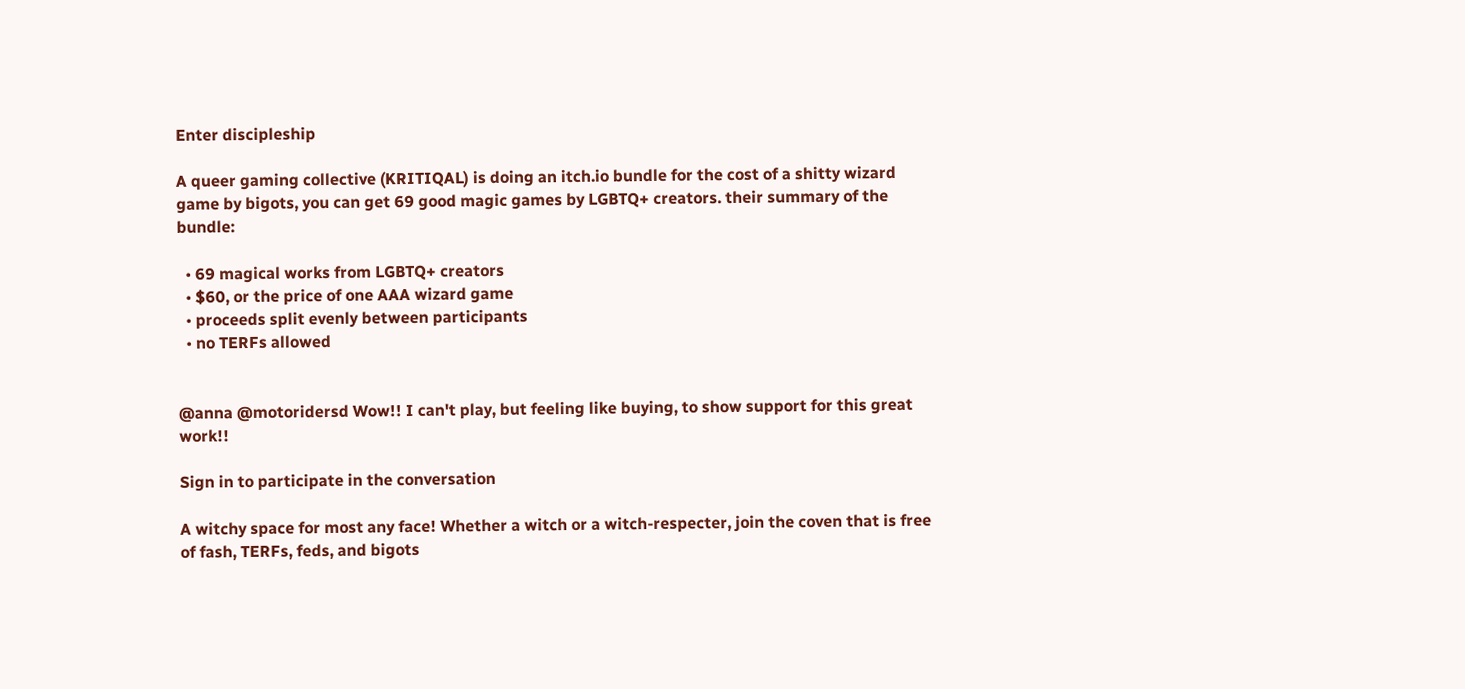Enter discipleship

A queer gaming collective (KRITIQAL) is doing an itch.io bundle for the cost of a shitty wizard game by bigots, you can get 69 good magic games by LGBTQ+ creators. their summary of the bundle:

  • 69 magical works from LGBTQ+ creators
  • $60, or the price of one AAA wizard game
  • proceeds split evenly between participants
  • no TERFs allowed


@anna @motoridersd Wow!! I can't play, but feeling like buying, to show support for this great work!!

Sign in to participate in the conversation

A witchy space for most any face! Whether a witch or a witch-respecter, join the coven that is free of fash, TERFs, feds, and bigots